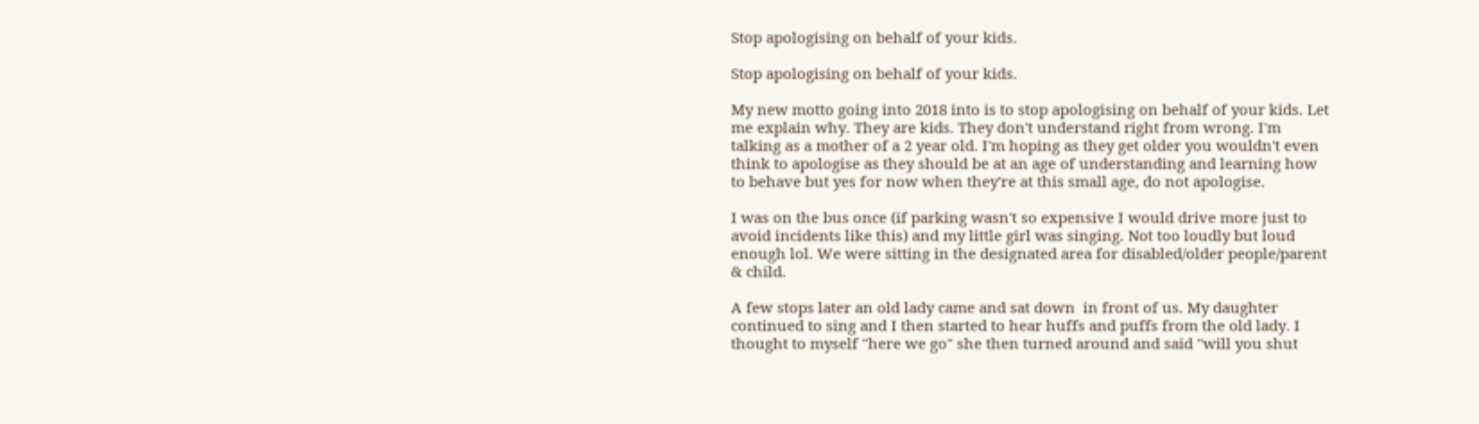Stop apologising on behalf of your kids.

Stop apologising on behalf of your kids.

My new motto going into 2018 into is to stop apologising on behalf of your kids. Let me explain why. They are kids. They don't understand right from wrong. I'm talking as a mother of a 2 year old. I'm hoping as they get older you wouldn't even think to apologise as they should be at an age of understanding and learning how to behave but yes for now when they're at this small age, do not apologise.

I was on the bus once (if parking wasn't so expensive I would drive more just to avoid incidents like this) and my little girl was singing. Not too loudly but loud enough lol. We were sitting in the designated area for disabled/older people/parent & child.

A few stops later an old lady came and sat down  in front of us. My daughter continued to sing and I then started to hear huffs and puffs from the old lady. I thought to myself "here we go" she then turned around and said "will you shut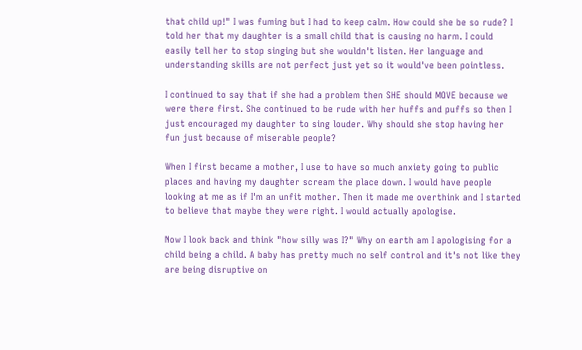that child up!" I was fuming but I had to keep calm. How could she be so rude? I told her that my daughter is a small child that is causing no harm. I could easily tell her to stop singing but she wouldn't listen. Her language and understanding skills are not perfect just yet so it would've been pointless.

I continued to say that if she had a problem then SHE should MOVE because we were there first. She continued to be rude with her huffs and puffs so then I just encouraged my daughter to sing louder. Why should she stop having her fun just because of miserable people?

When I first became a mother, I use to have so much anxiety going to public places and having my daughter scream the place down. I would have people looking at me as if I'm an unfit mother. Then it made me overthink and I started to believe that maybe they were right. I would actually apologise.

Now I look back and think "how silly was I?" Why on earth am I apologising for a child being a child. A baby has pretty much no self control and it's not like they are being disruptive on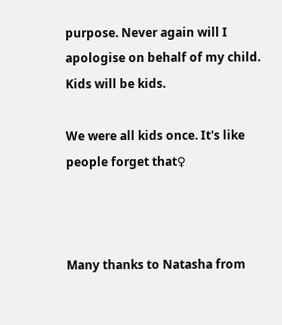purpose. Never again will I apologise on behalf of my child. Kids will be kids.

We were all kids once. It's like people forget that♀



Many thanks to Natasha from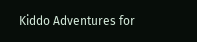Kiddo Adventures for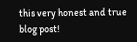this very honest and true blog post!